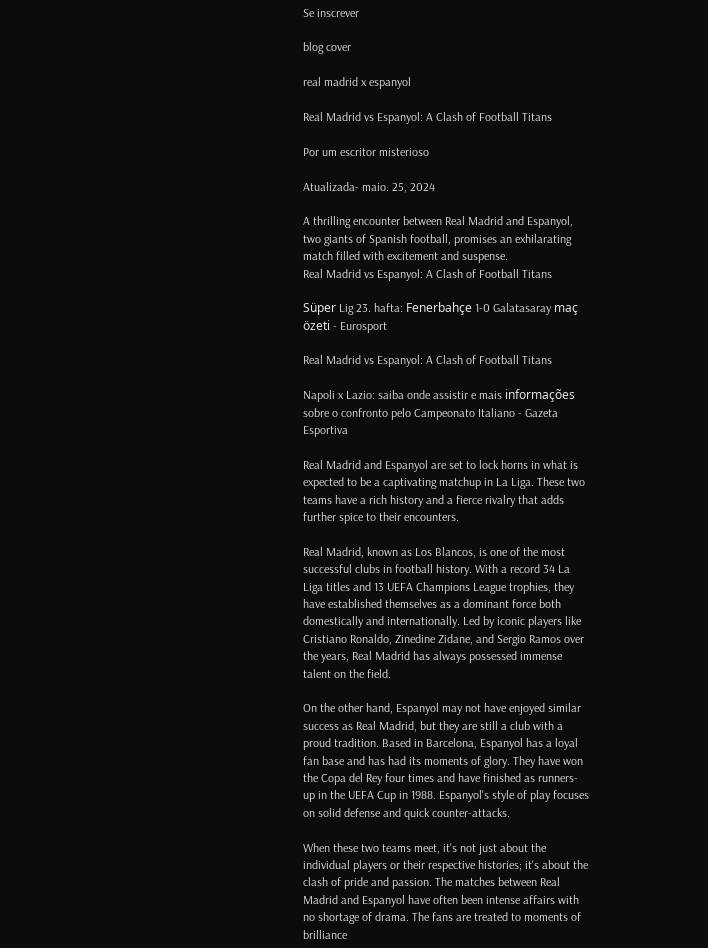Se inscrever

blog cover

real madrid x espanyol

Real Madrid vs Espanyol: A Clash of Football Titans

Por um escritor misterioso

Atualizada- maio. 25, 2024

A thrilling encounter between Real Madrid and Espanyol, two giants of Spanish football, promises an exhilarating match filled with excitement and suspense.
Real Madrid vs Espanyol: A Clash of Football Titans

Süper Lig 23. hafta: Fenerbahçe 1-0 Galatasaray maç özeti - Eurosport

Real Madrid vs Espanyol: A Clash of Football Titans

Napoli x Lazio: saiba onde assistir e mais informações sobre o confronto pelo Campeonato Italiano - Gazeta Esportiva

Real Madrid and Espanyol are set to lock horns in what is expected to be a captivating matchup in La Liga. These two teams have a rich history and a fierce rivalry that adds further spice to their encounters.

Real Madrid, known as Los Blancos, is one of the most successful clubs in football history. With a record 34 La Liga titles and 13 UEFA Champions League trophies, they have established themselves as a dominant force both domestically and internationally. Led by iconic players like Cristiano Ronaldo, Zinedine Zidane, and Sergio Ramos over the years, Real Madrid has always possessed immense talent on the field.

On the other hand, Espanyol may not have enjoyed similar success as Real Madrid, but they are still a club with a proud tradition. Based in Barcelona, Espanyol has a loyal fan base and has had its moments of glory. They have won the Copa del Rey four times and have finished as runners-up in the UEFA Cup in 1988. Espanyol's style of play focuses on solid defense and quick counter-attacks.

When these two teams meet, it's not just about the individual players or their respective histories; it's about the clash of pride and passion. The matches between Real Madrid and Espanyol have often been intense affairs with no shortage of drama. The fans are treated to moments of brilliance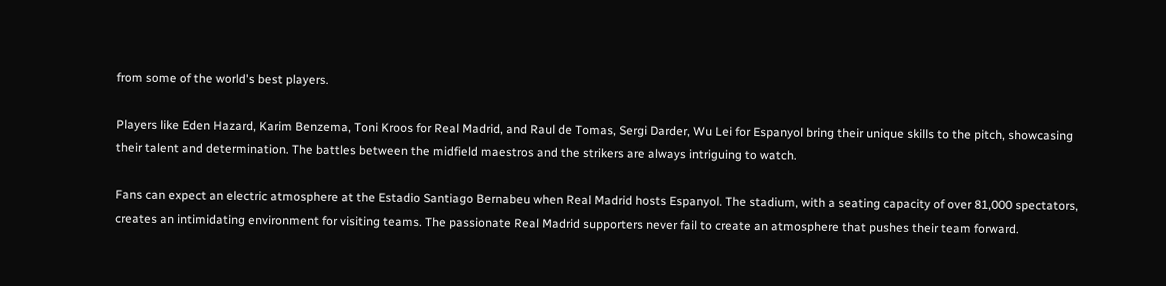from some of the world's best players.

Players like Eden Hazard, Karim Benzema, Toni Kroos for Real Madrid, and Raul de Tomas, Sergi Darder, Wu Lei for Espanyol bring their unique skills to the pitch, showcasing their talent and determination. The battles between the midfield maestros and the strikers are always intriguing to watch.

Fans can expect an electric atmosphere at the Estadio Santiago Bernabeu when Real Madrid hosts Espanyol. The stadium, with a seating capacity of over 81,000 spectators, creates an intimidating environment for visiting teams. The passionate Real Madrid supporters never fail to create an atmosphere that pushes their team forward.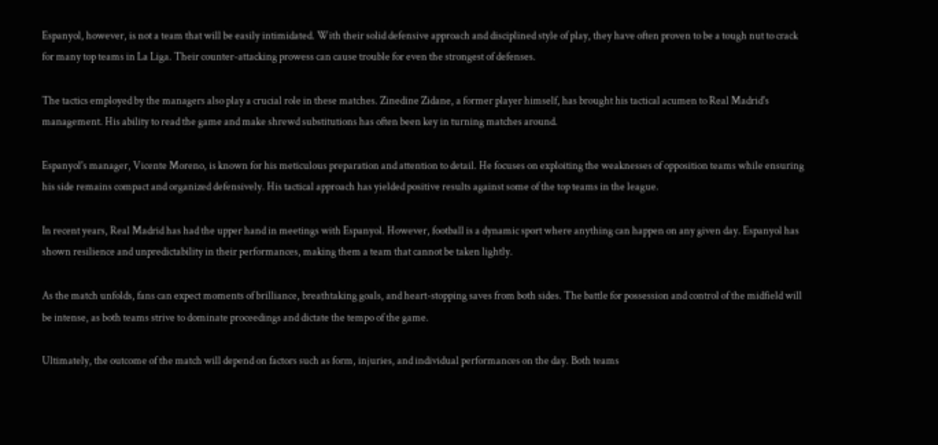Espanyol, however, is not a team that will be easily intimidated. With their solid defensive approach and disciplined style of play, they have often proven to be a tough nut to crack for many top teams in La Liga. Their counter-attacking prowess can cause trouble for even the strongest of defenses.

The tactics employed by the managers also play a crucial role in these matches. Zinedine Zidane, a former player himself, has brought his tactical acumen to Real Madrid's management. His ability to read the game and make shrewd substitutions has often been key in turning matches around.

Espanyol's manager, Vicente Moreno, is known for his meticulous preparation and attention to detail. He focuses on exploiting the weaknesses of opposition teams while ensuring his side remains compact and organized defensively. His tactical approach has yielded positive results against some of the top teams in the league.

In recent years, Real Madrid has had the upper hand in meetings with Espanyol. However, football is a dynamic sport where anything can happen on any given day. Espanyol has shown resilience and unpredictability in their performances, making them a team that cannot be taken lightly.

As the match unfolds, fans can expect moments of brilliance, breathtaking goals, and heart-stopping saves from both sides. The battle for possession and control of the midfield will be intense, as both teams strive to dominate proceedings and dictate the tempo of the game.

Ultimately, the outcome of the match will depend on factors such as form, injuries, and individual performances on the day. Both teams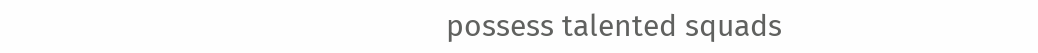possess talented squads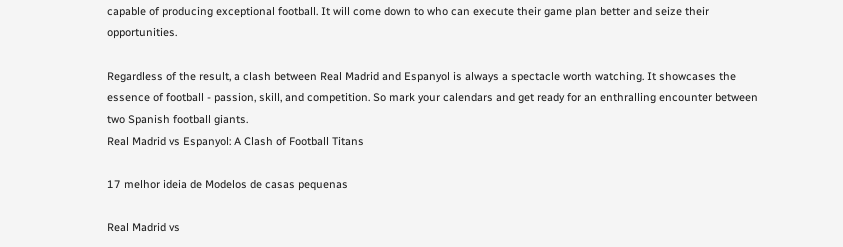capable of producing exceptional football. It will come down to who can execute their game plan better and seize their opportunities.

Regardless of the result, a clash between Real Madrid and Espanyol is always a spectacle worth watching. It showcases the essence of football - passion, skill, and competition. So mark your calendars and get ready for an enthralling encounter between two Spanish football giants.
Real Madrid vs Espanyol: A Clash of Football Titans

17 melhor ideia de Modelos de casas pequenas

Real Madrid vs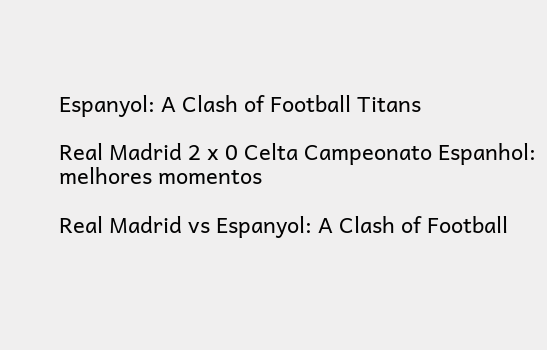Espanyol: A Clash of Football Titans

Real Madrid 2 x 0 Celta Campeonato Espanhol: melhores momentos

Real Madrid vs Espanyol: A Clash of Football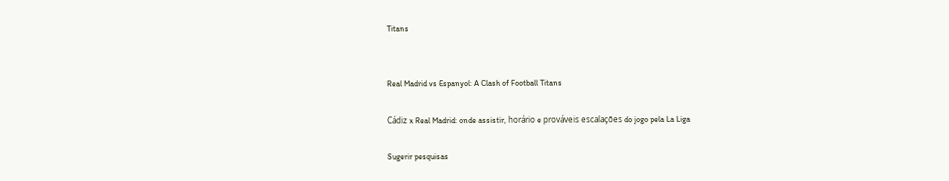Titans


Real Madrid vs Espanyol: A Clash of Football Titans

Cádiz x Real Madrid: onde assistir, horário e prováveis escalações do jogo pela La Liga

Sugerir pesquisas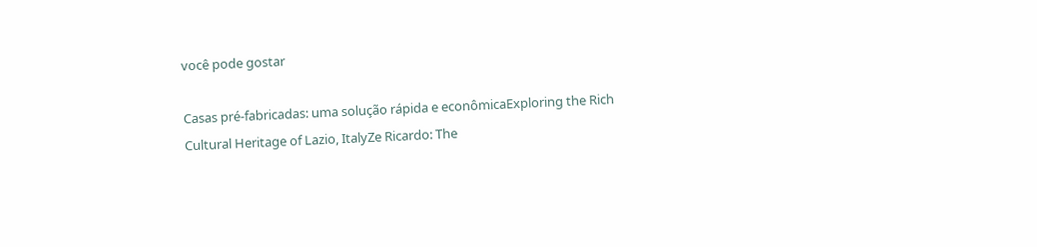você pode gostar

Casas pré-fabricadas: uma solução rápida e econômicaExploring the Rich Cultural Heritage of Lazio, ItalyZe Ricardo: The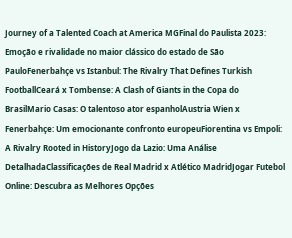Journey of a Talented Coach at America MGFinal do Paulista 2023: Emoção e rivalidade no maior clássico do estado de São PauloFenerbahçe vs Istanbul: The Rivalry That Defines Turkish FootballCeará x Tombense: A Clash of Giants in the Copa do BrasilMario Casas: O talentoso ator espanholAustria Wien x Fenerbahçe: Um emocionante confronto europeuFiorentina vs Empoli: A Rivalry Rooted in HistoryJogo da Lazio: Uma Análise DetalhadaClassificações de Real Madrid x Atlético MadridJogar Futebol Online: Descubra as Melhores Opções